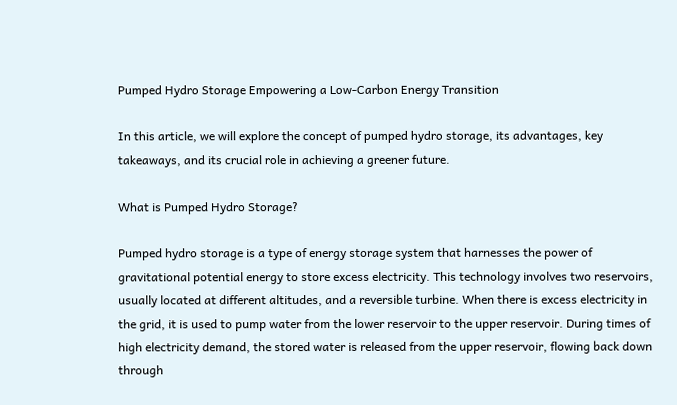Pumped Hydro Storage Empowering a Low-Carbon Energy Transition

In this article, we will explore the concept of pumped hydro storage, its advantages, key takeaways, and its crucial role in achieving a greener future.

What is Pumped Hydro Storage?

Pumped hydro storage is a type of energy storage system that harnesses the power of gravitational potential energy to store excess electricity. This technology involves two reservoirs, usually located at different altitudes, and a reversible turbine. When there is excess electricity in the grid, it is used to pump water from the lower reservoir to the upper reservoir. During times of high electricity demand, the stored water is released from the upper reservoir, flowing back down through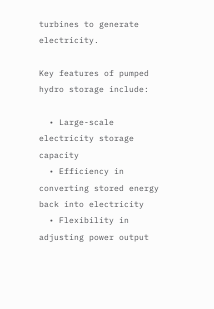turbines to generate electricity.

Key features of pumped hydro storage include:

  • Large-scale electricity storage capacity
  • Efficiency in converting stored energy back into electricity
  • Flexibility in adjusting power output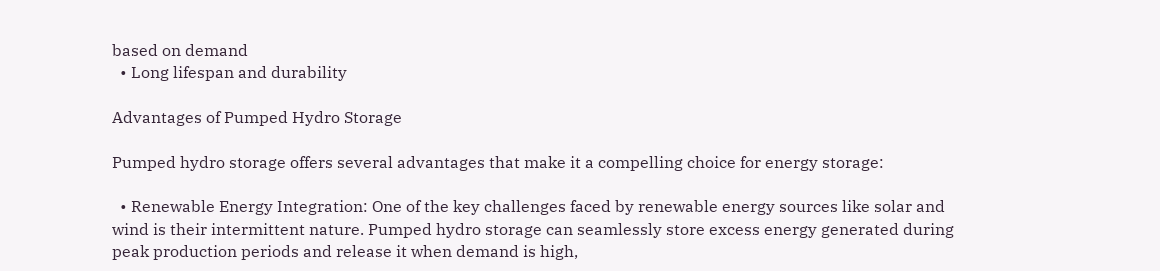based on demand
  • Long lifespan and durability

Advantages of Pumped Hydro Storage

Pumped hydro storage offers several advantages that make it a compelling choice for energy storage:

  • Renewable Energy Integration: One of the key challenges faced by renewable energy sources like solar and wind is their intermittent nature. Pumped hydro storage can seamlessly store excess energy generated during peak production periods and release it when demand is high,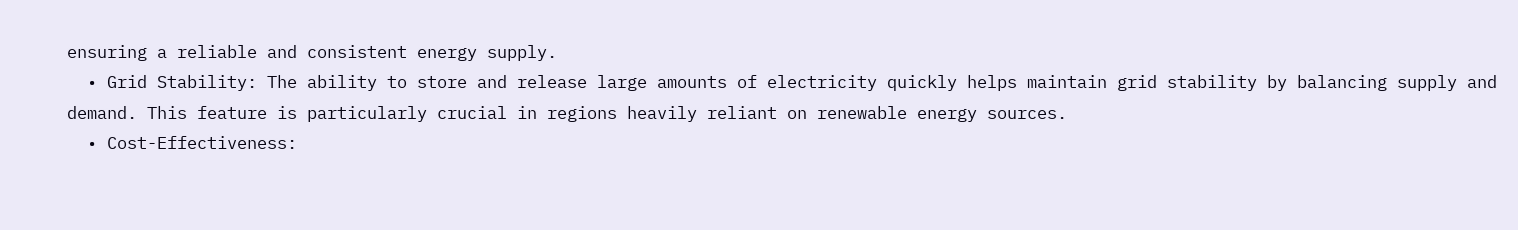ensuring a reliable and consistent energy supply.
  • Grid Stability: The ability to store and release large amounts of electricity quickly helps maintain grid stability by balancing supply and demand. This feature is particularly crucial in regions heavily reliant on renewable energy sources.
  • Cost-Effectiveness: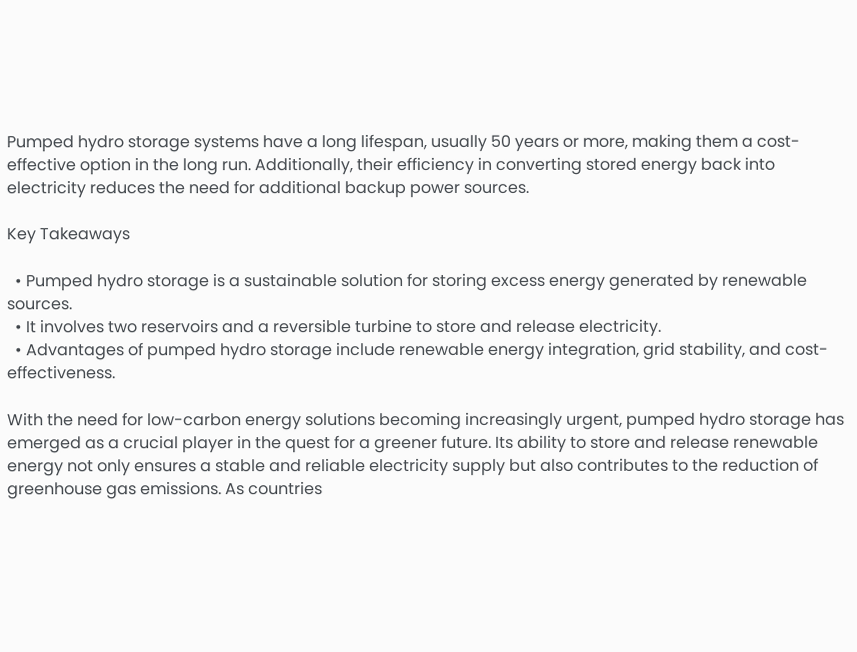Pumped hydro storage systems have a long lifespan, usually 50 years or more, making them a cost-effective option in the long run. Additionally, their efficiency in converting stored energy back into electricity reduces the need for additional backup power sources.

Key Takeaways

  • Pumped hydro storage is a sustainable solution for storing excess energy generated by renewable sources.
  • It involves two reservoirs and a reversible turbine to store and release electricity.
  • Advantages of pumped hydro storage include renewable energy integration, grid stability, and cost-effectiveness.

With the need for low-carbon energy solutions becoming increasingly urgent, pumped hydro storage has emerged as a crucial player in the quest for a greener future. Its ability to store and release renewable energy not only ensures a stable and reliable electricity supply but also contributes to the reduction of greenhouse gas emissions. As countries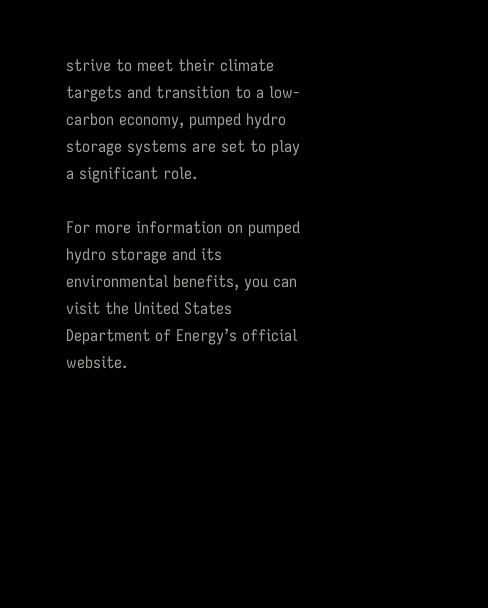strive to meet their climate targets and transition to a low-carbon economy, pumped hydro storage systems are set to play a significant role.

For more information on pumped hydro storage and its environmental benefits, you can visit the United States Department of Energy’s official website.